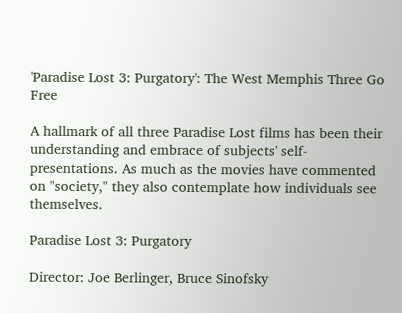'Paradise Lost 3: Purgatory': The West Memphis Three Go Free

A hallmark of all three Paradise Lost films has been their understanding and embrace of subjects' self-presentations. As much as the movies have commented on "society," they also contemplate how individuals see themselves.

Paradise Lost 3: Purgatory

Director: Joe Berlinger, Bruce Sinofsky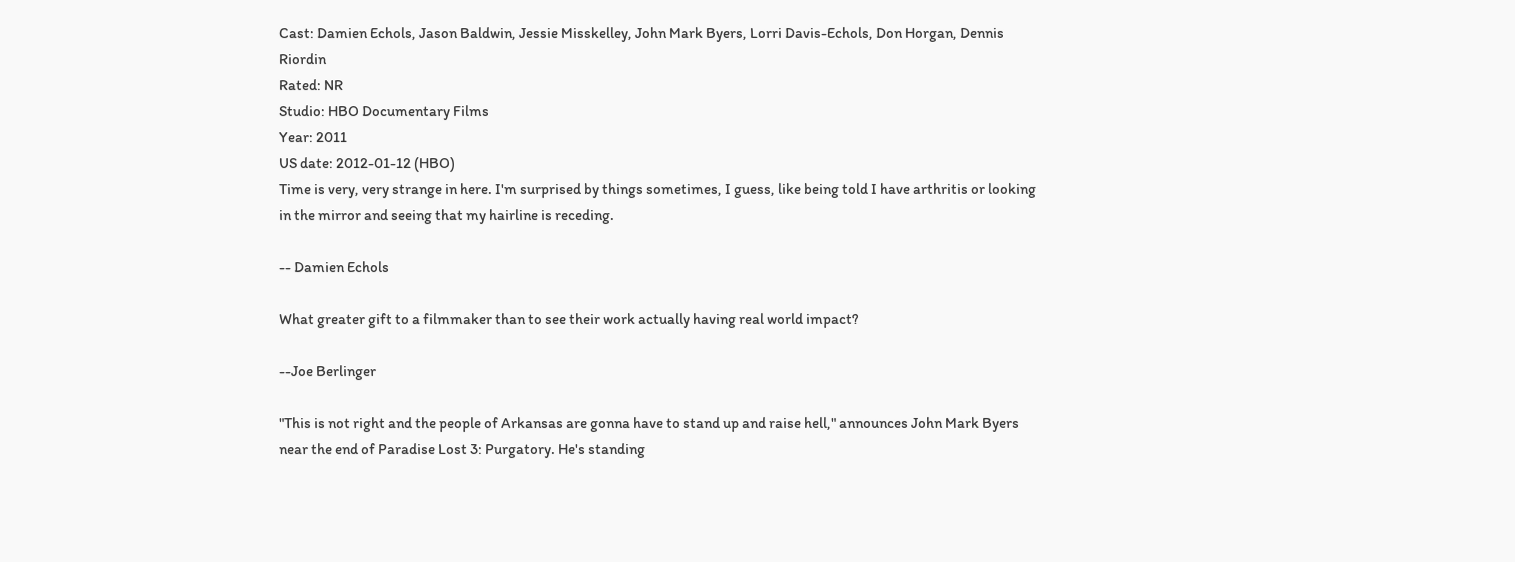Cast: Damien Echols, Jason Baldwin, Jessie Misskelley, John Mark Byers, Lorri Davis-Echols, Don Horgan, Dennis Riordin
Rated: NR
Studio: HBO Documentary Films
Year: 2011
US date: 2012-01-12 (HBO)
Time is very, very strange in here. I'm surprised by things sometimes, I guess, like being told I have arthritis or looking in the mirror and seeing that my hairline is receding.

-- Damien Echols

What greater gift to a filmmaker than to see their work actually having real world impact?

--Joe Berlinger

"This is not right and the people of Arkansas are gonna have to stand up and raise hell," announces John Mark Byers near the end of Paradise Lost 3: Purgatory. He's standing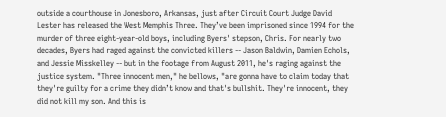outside a courthouse in Jonesboro, Arkansas, just after Circuit Court Judge David Lester has released the West Memphis Three. They’ve been imprisoned since 1994 for the murder of three eight-year-old boys, including Byers' stepson, Chris. For nearly two decades, Byers had raged against the convicted killers -- Jason Baldwin, Damien Echols, and Jessie Misskelley -- but in the footage from August 2011, he's raging against the justice system. "Three innocent men," he bellows, "are gonna have to claim today that they're guilty for a crime they didn’t know and that's bullshit. They're innocent, they did not kill my son. And this is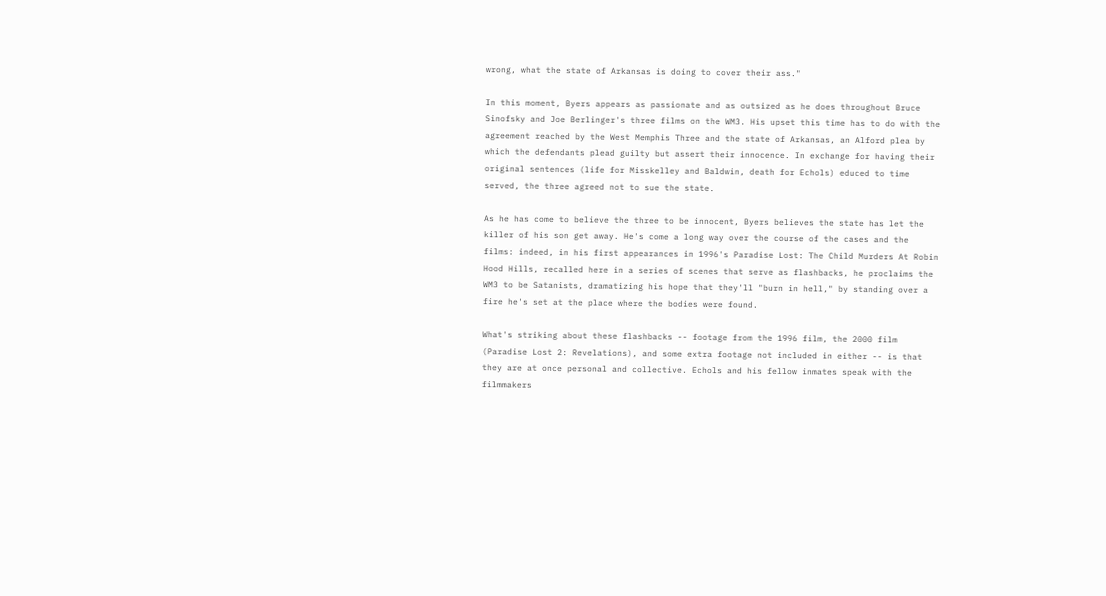wrong, what the state of Arkansas is doing to cover their ass."

In this moment, Byers appears as passionate and as outsized as he does throughout Bruce Sinofsky and Joe Berlinger's three films on the WM3. His upset this time has to do with the agreement reached by the West Memphis Three and the state of Arkansas, an Alford plea by which the defendants plead guilty but assert their innocence. In exchange for having their original sentences (life for Misskelley and Baldwin, death for Echols) educed to time served, the three agreed not to sue the state.

As he has come to believe the three to be innocent, Byers believes the state has let the killer of his son get away. He's come a long way over the course of the cases and the films: indeed, in his first appearances in 1996's Paradise Lost: The Child Murders At Robin Hood Hills, recalled here in a series of scenes that serve as flashbacks, he proclaims the WM3 to be Satanists, dramatizing his hope that they'll "burn in hell," by standing over a fire he's set at the place where the bodies were found.

What's striking about these flashbacks -- footage from the 1996 film, the 2000 film (Paradise Lost 2: Revelations), and some extra footage not included in either -- is that they are at once personal and collective. Echols and his fellow inmates speak with the filmmakers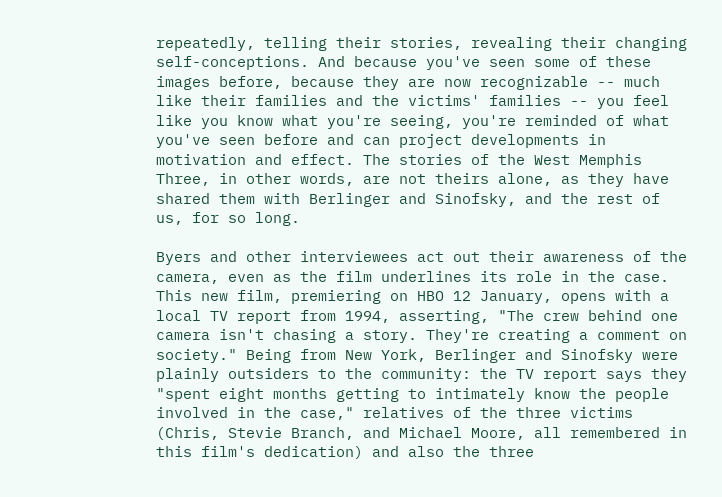repeatedly, telling their stories, revealing their changing self-conceptions. And because you've seen some of these images before, because they are now recognizable -- much like their families and the victims' families -- you feel like you know what you're seeing, you're reminded of what you've seen before and can project developments in motivation and effect. The stories of the West Memphis Three, in other words, are not theirs alone, as they have shared them with Berlinger and Sinofsky, and the rest of us, for so long.

Byers and other interviewees act out their awareness of the camera, even as the film underlines its role in the case. This new film, premiering on HBO 12 January, opens with a local TV report from 1994, asserting, "The crew behind one camera isn't chasing a story. They're creating a comment on society." Being from New York, Berlinger and Sinofsky were plainly outsiders to the community: the TV report says they "spent eight months getting to intimately know the people involved in the case," relatives of the three victims (Chris, Stevie Branch, and Michael Moore, all remembered in this film's dedication) and also the three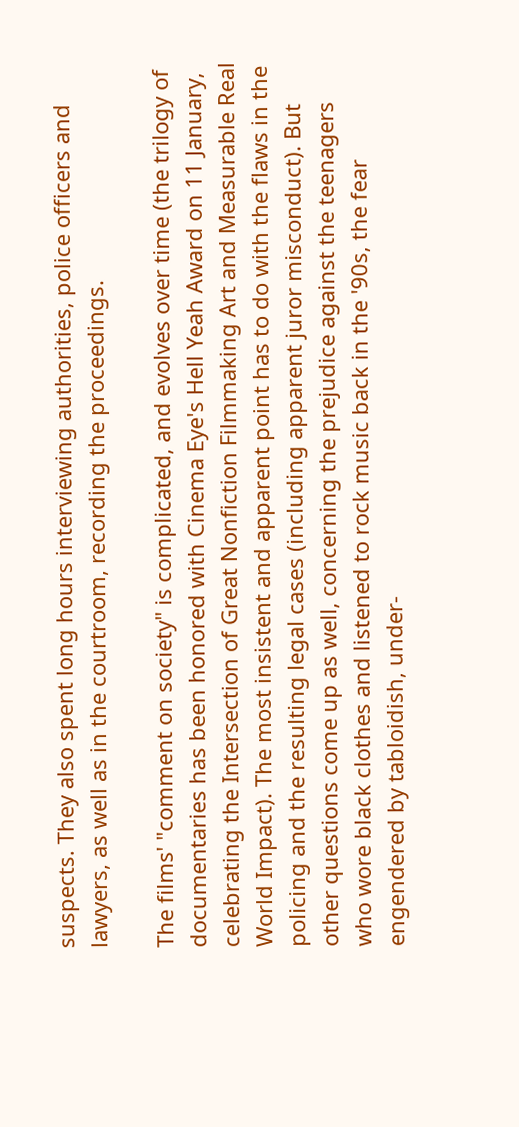suspects. They also spent long hours interviewing authorities, police officers and lawyers, as well as in the courtroom, recording the proceedings.

The films' "comment on society" is complicated, and evolves over time (the trilogy of documentaries has been honored with Cinema Eye's Hell Yeah Award on 11 January, celebrating the Intersection of Great Nonfiction Filmmaking Art and Measurable Real World Impact). The most insistent and apparent point has to do with the flaws in the policing and the resulting legal cases (including apparent juror misconduct). But other questions come up as well, concerning the prejudice against the teenagers who wore black clothes and listened to rock music back in the '90s, the fear engendered by tabloidish, under-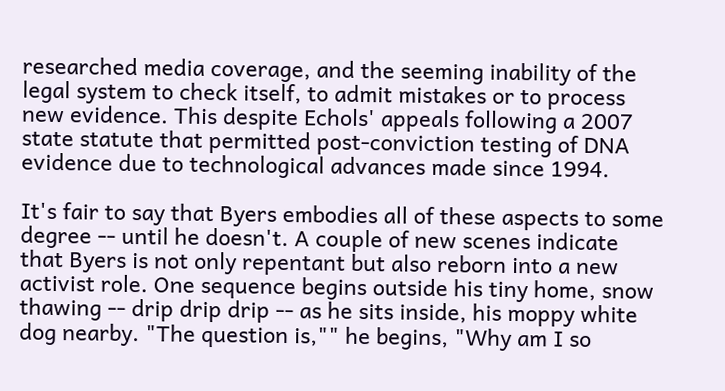researched media coverage, and the seeming inability of the legal system to check itself, to admit mistakes or to process new evidence. This despite Echols' appeals following a 2007 state statute that permitted post-conviction testing of DNA evidence due to technological advances made since 1994.

It's fair to say that Byers embodies all of these aspects to some degree -- until he doesn't. A couple of new scenes indicate that Byers is not only repentant but also reborn into a new activist role. One sequence begins outside his tiny home, snow thawing -- drip drip drip -- as he sits inside, his moppy white dog nearby. "The question is,"" he begins, "Why am I so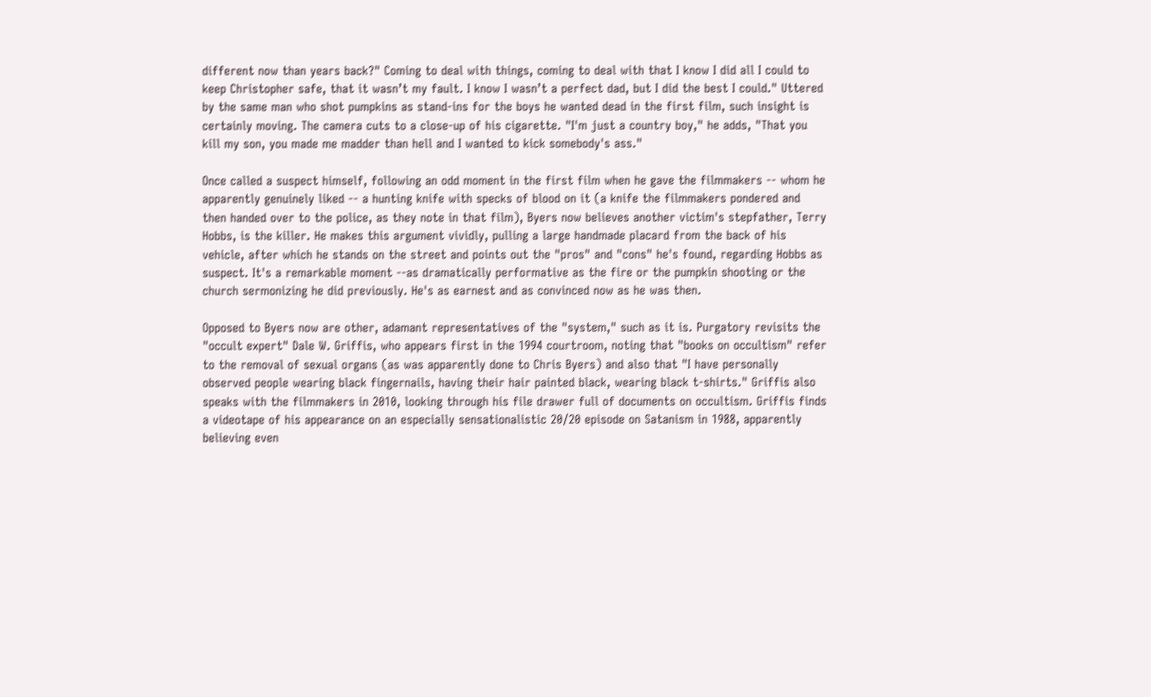different now than years back?" Coming to deal with things, coming to deal with that I know I did all I could to keep Christopher safe, that it wasn’t my fault. I know I wasn’t a perfect dad, but I did the best I could." Uttered by the same man who shot pumpkins as stand-ins for the boys he wanted dead in the first film, such insight is certainly moving. The camera cuts to a close-up of his cigarette. "I'm just a country boy," he adds, "That you kill my son, you made me madder than hell and I wanted to kick somebody's ass."

Once called a suspect himself, following an odd moment in the first film when he gave the filmmakers -- whom he apparently genuinely liked -- a hunting knife with specks of blood on it (a knife the filmmakers pondered and then handed over to the police, as they note in that film), Byers now believes another victim's stepfather, Terry Hobbs, is the killer. He makes this argument vividly, pulling a large handmade placard from the back of his vehicle, after which he stands on the street and points out the "pros" and "cons" he's found, regarding Hobbs as suspect. It's a remarkable moment --as dramatically performative as the fire or the pumpkin shooting or the church sermonizing he did previously. He's as earnest and as convinced now as he was then.

Opposed to Byers now are other, adamant representatives of the "system," such as it is. Purgatory revisits the "occult expert" Dale W. Griffis, who appears first in the 1994 courtroom, noting that "books on occultism" refer to the removal of sexual organs (as was apparently done to Chris Byers) and also that "I have personally observed people wearing black fingernails, having their hair painted black, wearing black t-shirts." Griffis also speaks with the filmmakers in 2010, looking through his file drawer full of documents on occultism. Griffis finds a videotape of his appearance on an especially sensationalistic 20/20 episode on Satanism in 1988, apparently believing even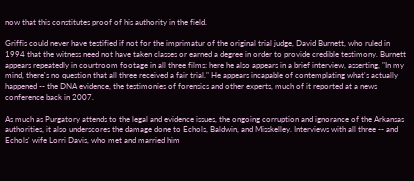now that this constitutes proof of his authority in the field.

Griffis could never have testified if not for the imprimatur of the original trial judge, David Burnett, who ruled in 1994 that the witness need not have taken classes or earned a degree in order to provide credible testimony. Burnett appears repeatedly in courtroom footage in all three films: here he also appears in a brief interview, asserting, "In my mind, there's no question that all three received a fair trial." He appears incapable of contemplating what's actually happened -- the DNA evidence, the testimonies of forensics and other experts, much of it reported at a news conference back in 2007.

As much as Purgatory attends to the legal and evidence issues, the ongoing corruption and ignorance of the Arkansas authorities, it also underscores the damage done to Echols, Baldwin, and Misskelley. Interviews with all three -- and Echols' wife Lorri Davis, who met and married him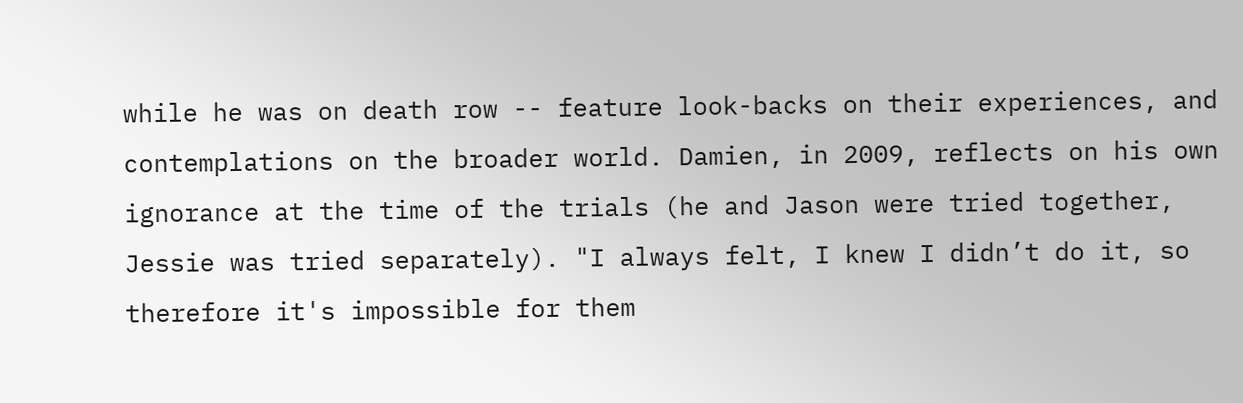while he was on death row -- feature look-backs on their experiences, and contemplations on the broader world. Damien, in 2009, reflects on his own ignorance at the time of the trials (he and Jason were tried together, Jessie was tried separately). "I always felt, I knew I didn’t do it, so therefore it's impossible for them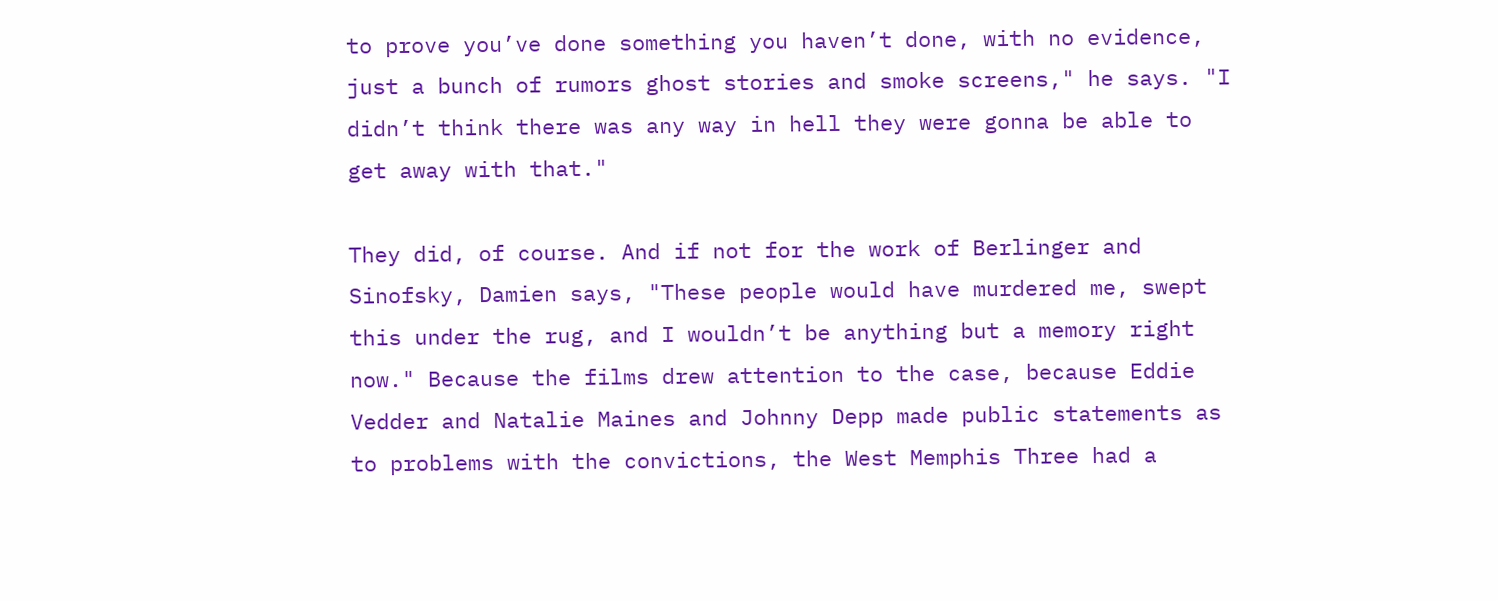to prove you’ve done something you haven’t done, with no evidence, just a bunch of rumors ghost stories and smoke screens," he says. "I didn’t think there was any way in hell they were gonna be able to get away with that."

They did, of course. And if not for the work of Berlinger and Sinofsky, Damien says, "These people would have murdered me, swept this under the rug, and I wouldn’t be anything but a memory right now." Because the films drew attention to the case, because Eddie Vedder and Natalie Maines and Johnny Depp made public statements as to problems with the convictions, the West Memphis Three had a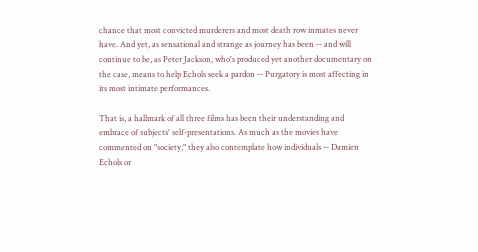chance that most convicted murderers and most death row inmates never have. And yet, as sensational and strange as journey has been -- and will continue to be, as Peter Jackson, who's produced yet another documentary on the case, means to help Echols seek a pardon -- Purgatory is most affecting in its most intimate performances.

That is, a hallmark of all three films has been their understanding and embrace of subjects' self-presentations. As much as the movies have commented on "society," they also contemplate how individuals -- Damien Echols or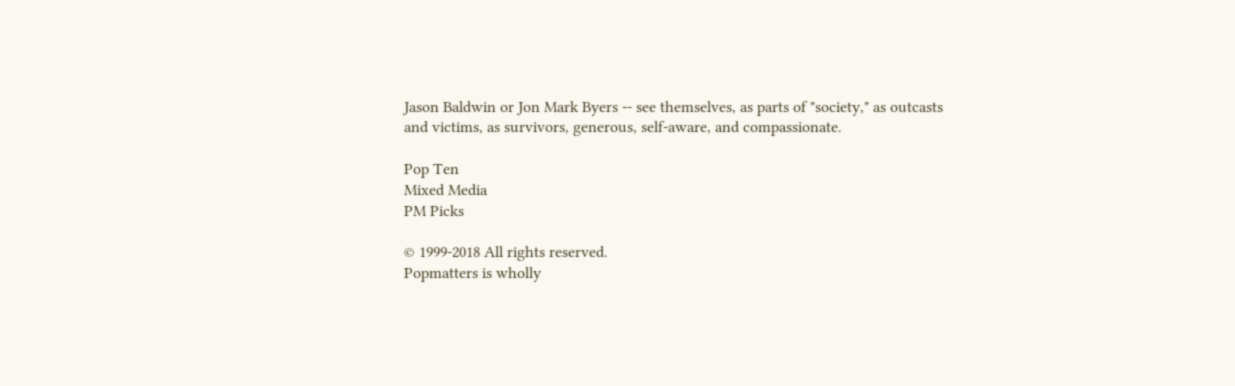Jason Baldwin or Jon Mark Byers -- see themselves, as parts of "society," as outcasts and victims, as survivors, generous, self-aware, and compassionate.

Pop Ten
Mixed Media
PM Picks

© 1999-2018 All rights reserved.
Popmatters is wholly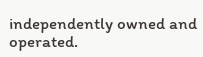independently owned and operated.